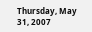Thursday, May 31, 2007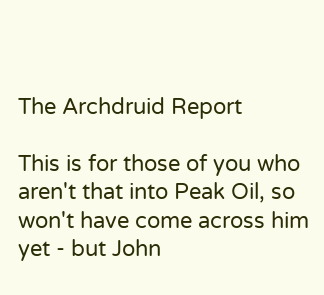The Archdruid Report

This is for those of you who aren't that into Peak Oil, so won't have come across him yet - but John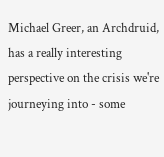Michael Greer, an Archdruid, has a really interesting perspective on the crisis we're journeying into - some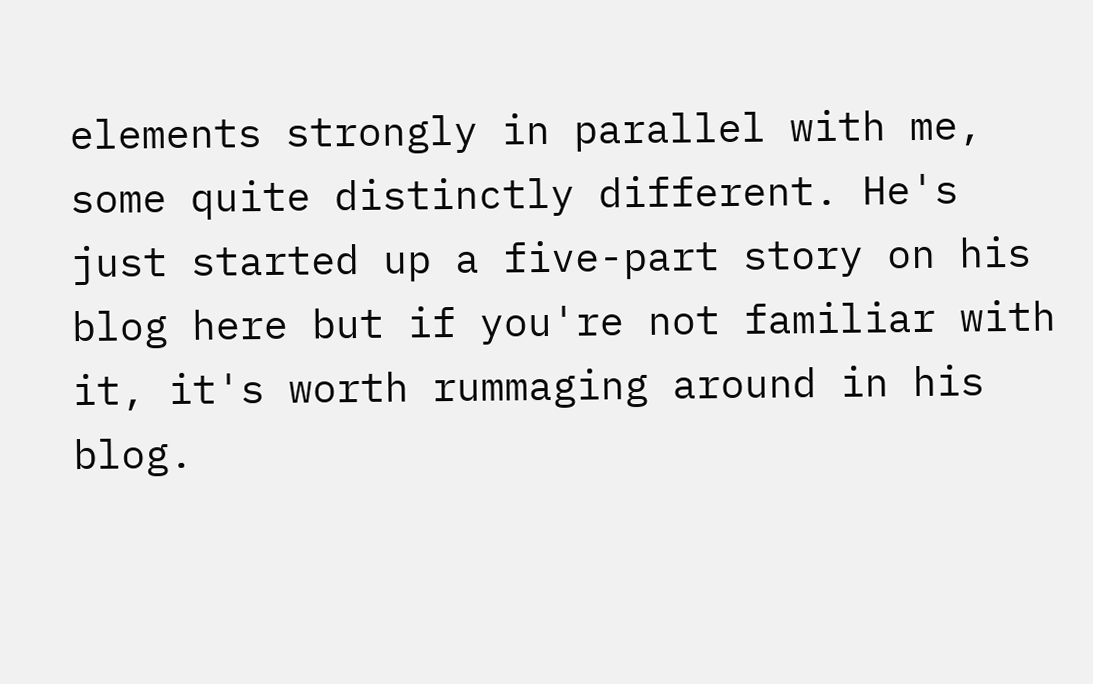elements strongly in parallel with me, some quite distinctly different. He's just started up a five-part story on his blog here but if you're not familiar with it, it's worth rummaging around in his blog.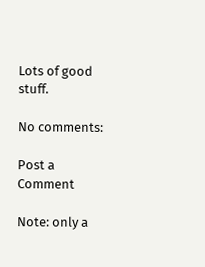Lots of good stuff.

No comments:

Post a Comment

Note: only a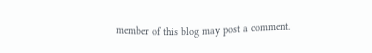member of this blog may post a comment.